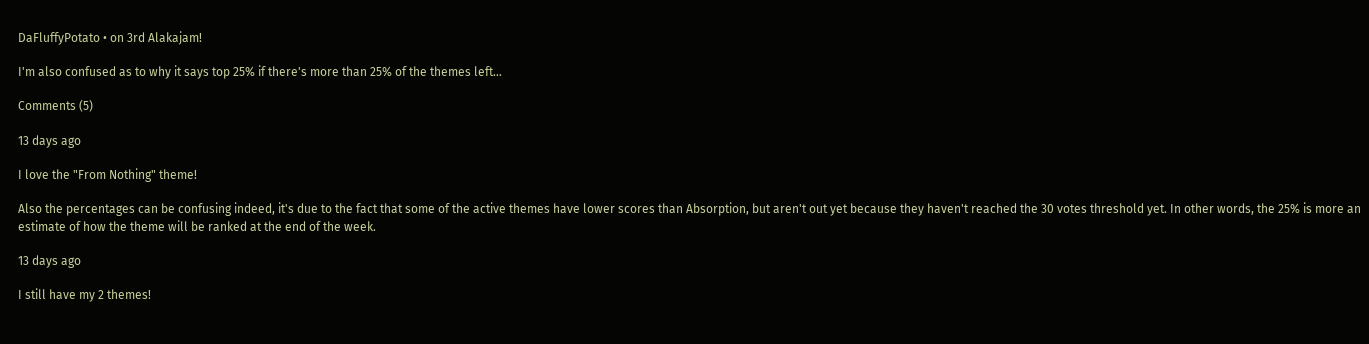DaFluffyPotato • on 3rd Alakajam!

I'm also confused as to why it says top 25% if there's more than 25% of the themes left…

Comments (5)

13 days ago

I love the "From Nothing" theme!

Also the percentages can be confusing indeed, it's due to the fact that some of the active themes have lower scores than Absorption, but aren't out yet because they haven't reached the 30 votes threshold yet. In other words, the 25% is more an estimate of how the theme will be ranked at the end of the week.

13 days ago

I still have my 2 themes!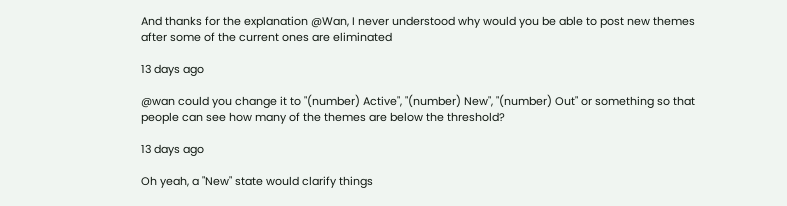And thanks for the explanation @Wan, I never understood why would you be able to post new themes after some of the current ones are eliminated

13 days ago

@wan could you change it to "(number) Active", "(number) New", "(number) Out" or something so that people can see how many of the themes are below the threshold?

13 days ago

Oh yeah, a "New" state would clarify things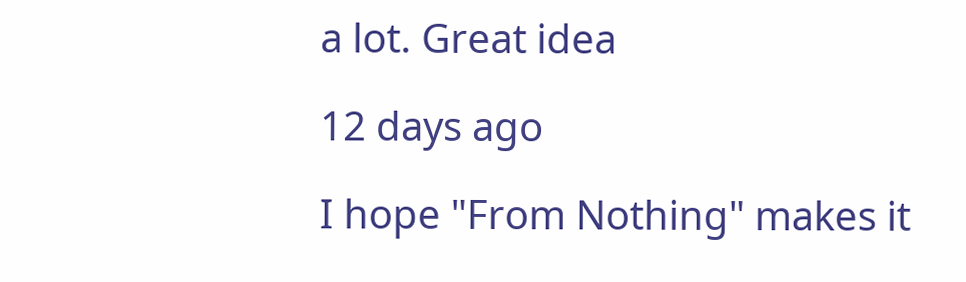a lot. Great idea

12 days ago

I hope "From Nothing" makes it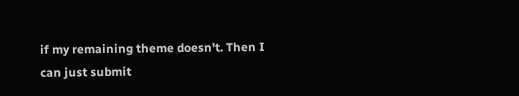if my remaining theme doesn't. Then I can just submit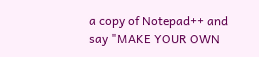a copy of Notepad++ and say "MAKE YOUR OWN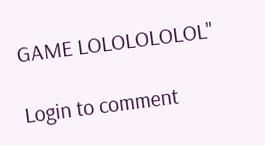GAME LOLOLOLOLOL"

Login to comment